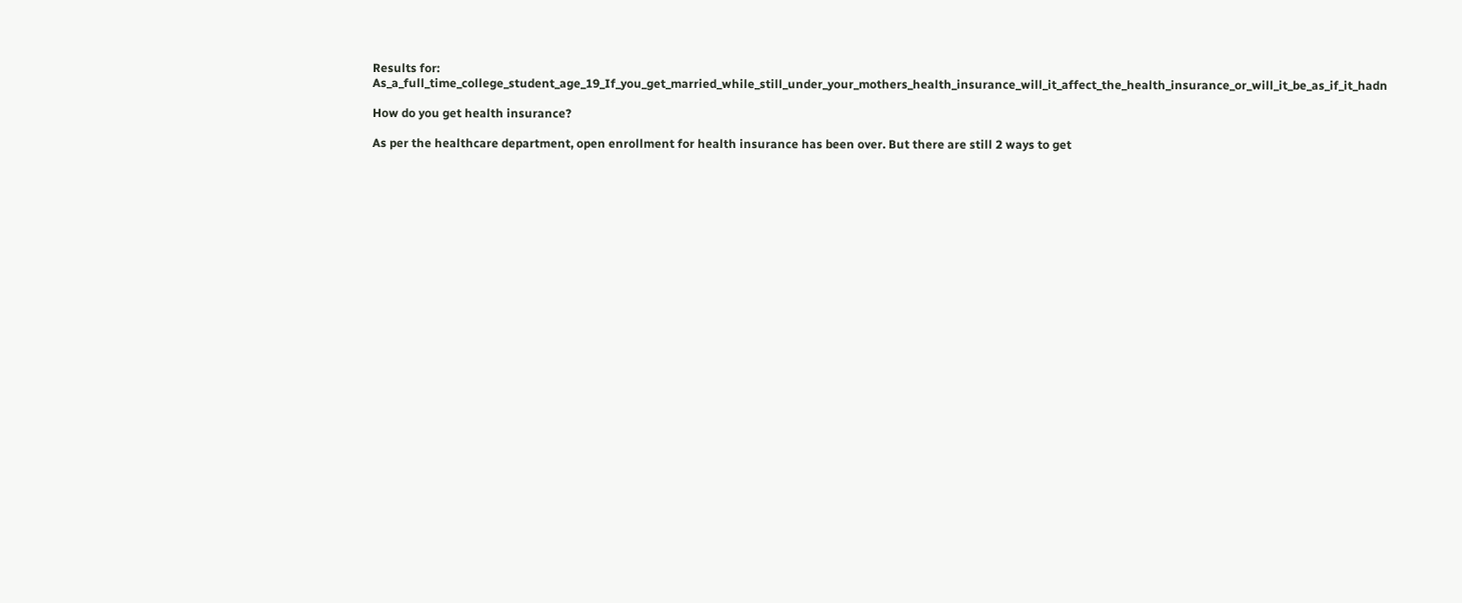Results for: As_a_full_time_college_student_age_19_If_you_get_married_while_still_under_your_mothers_health_insurance_will_it_affect_the_health_insurance_or_will_it_be_as_if_it_hadn

How do you get health insurance?

As per the healthcare department, open enrollment for health insurance has been over. But there are still 2 ways to get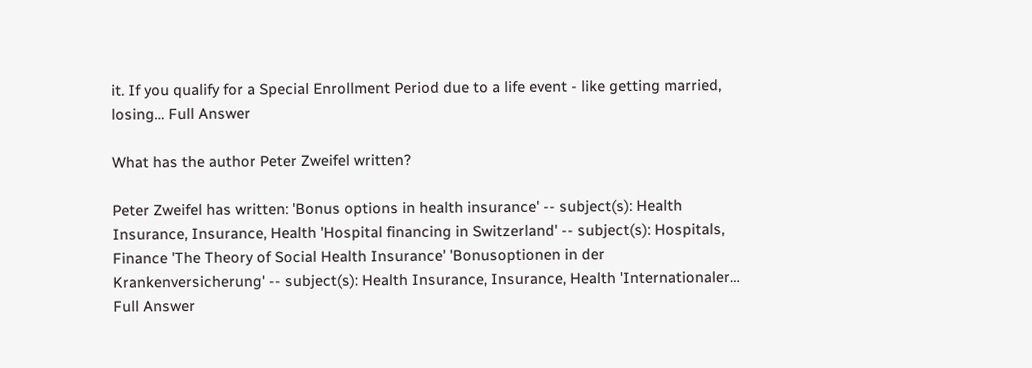it. If you qualify for a Special Enrollment Period due to a life event - like getting married, losing… Full Answer

What has the author Peter Zweifel written?

Peter Zweifel has written: 'Bonus options in health insurance' -- subject(s): Health Insurance, Insurance, Health 'Hospital financing in Switzerland' -- subject(s): Hospitals, Finance 'The Theory of Social Health Insurance' 'Bonusoptionen in der Krankenversicherung' -- subject(s): Health Insurance, Insurance, Health 'Internationaler… Full Answer